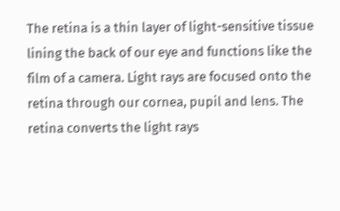The retina is a thin layer of light-sensitive tissue lining the back of our eye and functions like the film of a camera. Light rays are focused onto the retina through our cornea, pupil and lens. The retina converts the light rays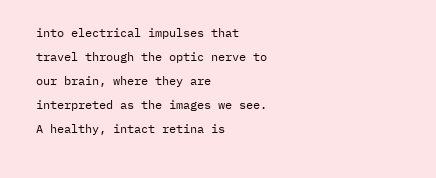into electrical impulses that travel through the optic nerve to our brain, where they are interpreted as the images we see. A healthy, intact retina is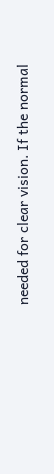needed for clear vision. If the normal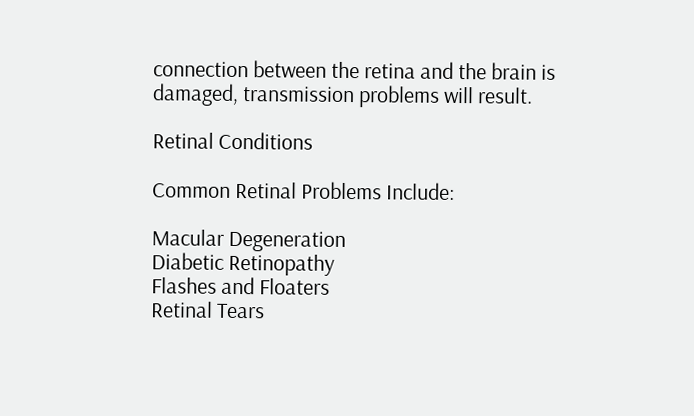connection between the retina and the brain is damaged, transmission problems will result.

Retinal Conditions

Common Retinal Problems Include:

Macular Degeneration
Diabetic Retinopathy
Flashes and Floaters
Retinal Tears